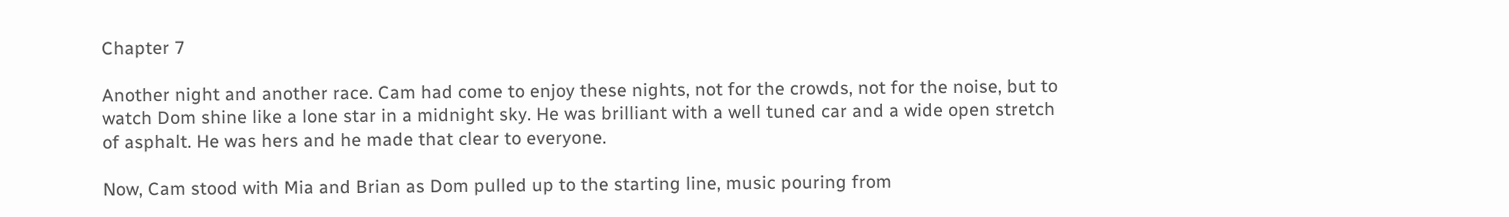Chapter 7

Another night and another race. Cam had come to enjoy these nights, not for the crowds, not for the noise, but to watch Dom shine like a lone star in a midnight sky. He was brilliant with a well tuned car and a wide open stretch of asphalt. He was hers and he made that clear to everyone.

Now, Cam stood with Mia and Brian as Dom pulled up to the starting line, music pouring from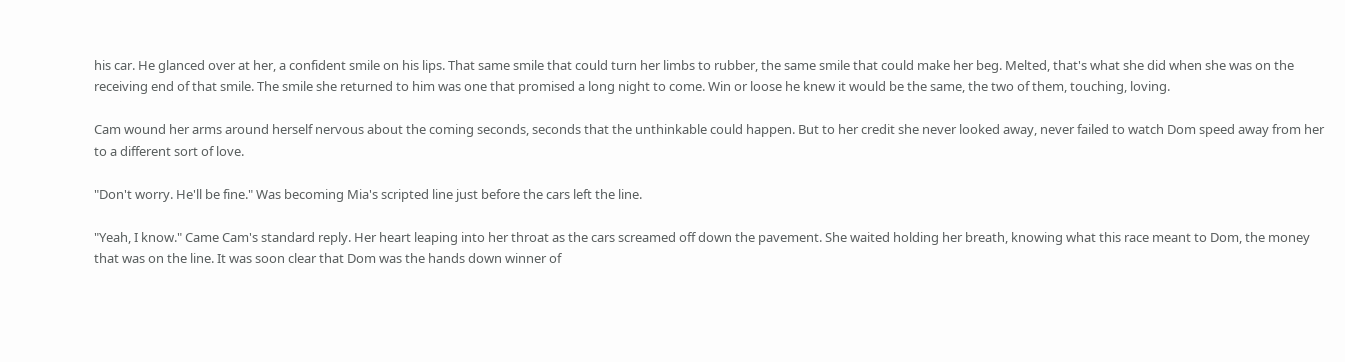his car. He glanced over at her, a confident smile on his lips. That same smile that could turn her limbs to rubber, the same smile that could make her beg. Melted, that's what she did when she was on the receiving end of that smile. The smile she returned to him was one that promised a long night to come. Win or loose he knew it would be the same, the two of them, touching, loving.

Cam wound her arms around herself nervous about the coming seconds, seconds that the unthinkable could happen. But to her credit she never looked away, never failed to watch Dom speed away from her to a different sort of love.

"Don't worry. He'll be fine." Was becoming Mia's scripted line just before the cars left the line.

"Yeah, I know." Came Cam's standard reply. Her heart leaping into her throat as the cars screamed off down the pavement. She waited holding her breath, knowing what this race meant to Dom, the money that was on the line. It was soon clear that Dom was the hands down winner of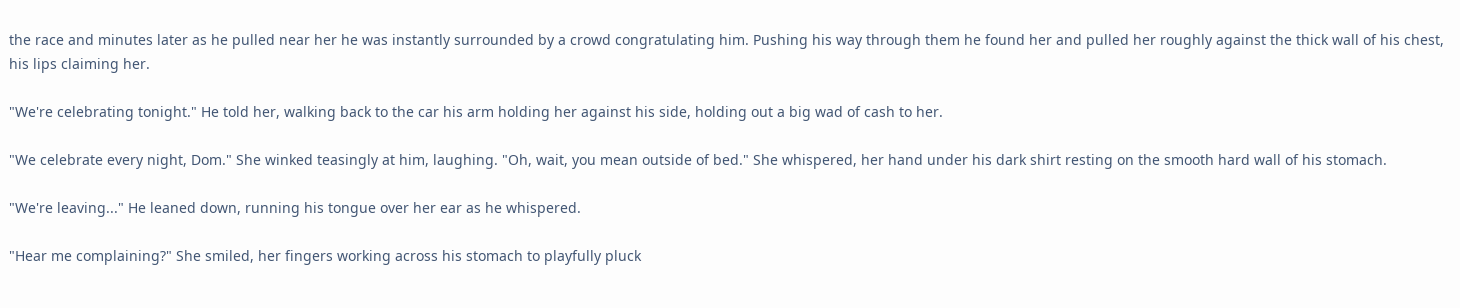the race and minutes later as he pulled near her he was instantly surrounded by a crowd congratulating him. Pushing his way through them he found her and pulled her roughly against the thick wall of his chest, his lips claiming her.

"We're celebrating tonight." He told her, walking back to the car his arm holding her against his side, holding out a big wad of cash to her.

"We celebrate every night, Dom." She winked teasingly at him, laughing. "Oh, wait, you mean outside of bed." She whispered, her hand under his dark shirt resting on the smooth hard wall of his stomach.

"We're leaving..." He leaned down, running his tongue over her ear as he whispered.

"Hear me complaining?" She smiled, her fingers working across his stomach to playfully pluck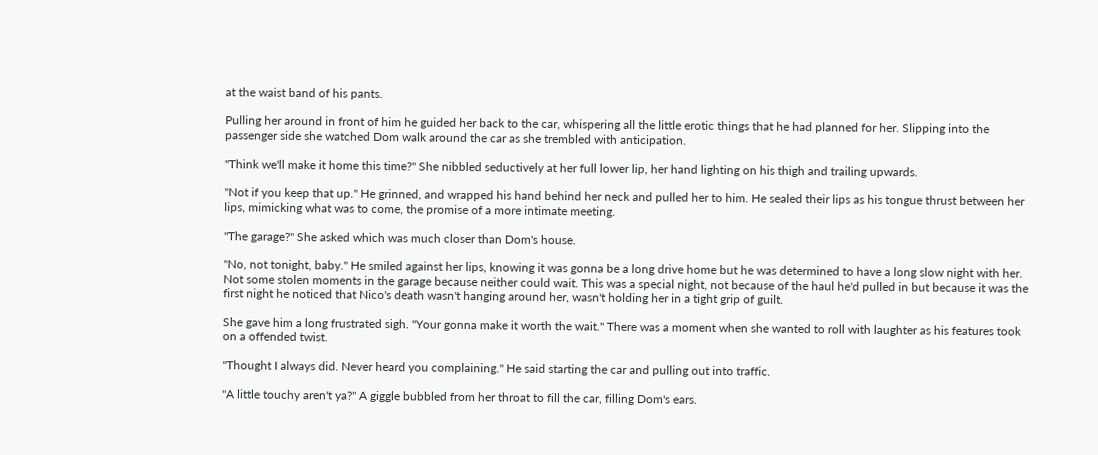at the waist band of his pants.

Pulling her around in front of him he guided her back to the car, whispering all the little erotic things that he had planned for her. Slipping into the passenger side she watched Dom walk around the car as she trembled with anticipation.

"Think we'll make it home this time?" She nibbled seductively at her full lower lip, her hand lighting on his thigh and trailing upwards.

"Not if you keep that up." He grinned, and wrapped his hand behind her neck and pulled her to him. He sealed their lips as his tongue thrust between her lips, mimicking what was to come, the promise of a more intimate meeting.

"The garage?" She asked which was much closer than Dom's house.

"No, not tonight, baby." He smiled against her lips, knowing it was gonna be a long drive home but he was determined to have a long slow night with her. Not some stolen moments in the garage because neither could wait. This was a special night, not because of the haul he'd pulled in but because it was the first night he noticed that Nico's death wasn't hanging around her, wasn't holding her in a tight grip of guilt.

She gave him a long frustrated sigh. "Your gonna make it worth the wait." There was a moment when she wanted to roll with laughter as his features took on a offended twist.

"Thought I always did. Never heard you complaining." He said starting the car and pulling out into traffic.

"A little touchy aren't ya?" A giggle bubbled from her throat to fill the car, filling Dom's ears.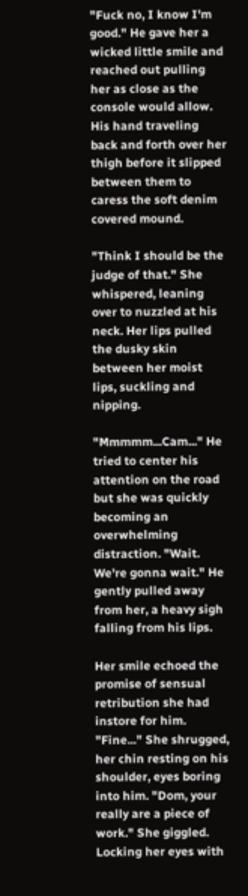"Fuck no, I know I'm good." He gave her a wicked little smile and reached out pulling her as close as the console would allow. His hand traveling back and forth over her thigh before it slipped between them to caress the soft denim covered mound.

"Think I should be the judge of that." She whispered, leaning over to nuzzled at his neck. Her lips pulled the dusky skin between her moist lips, suckling and nipping.

"Mmmmm...Cam..." He tried to center his attention on the road but she was quickly becoming an overwhelming distraction. "Wait. We're gonna wait." He gently pulled away from her, a heavy sigh falling from his lips.

Her smile echoed the promise of sensual retribution she had instore for him. "Fine..." She shrugged, her chin resting on his shoulder, eyes boring into him. "Dom, your really are a piece of work." She giggled. Locking her eyes with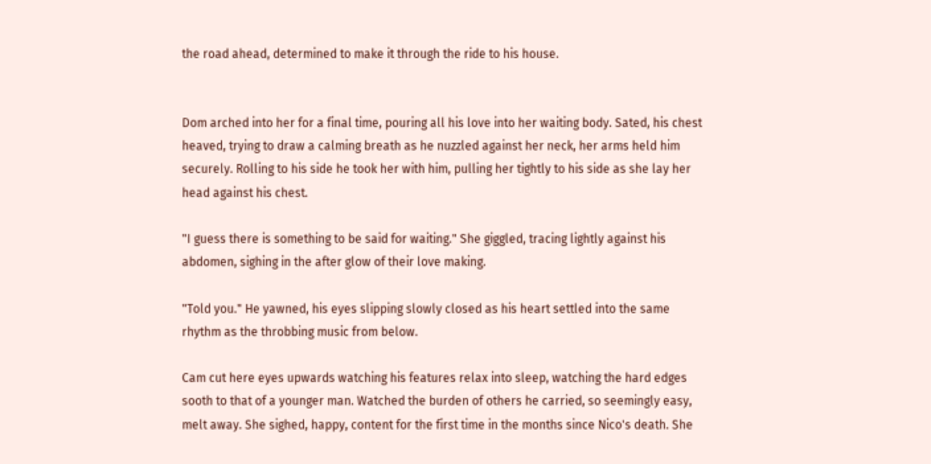the road ahead, determined to make it through the ride to his house.


Dom arched into her for a final time, pouring all his love into her waiting body. Sated, his chest heaved, trying to draw a calming breath as he nuzzled against her neck, her arms held him securely. Rolling to his side he took her with him, pulling her tightly to his side as she lay her head against his chest.

"I guess there is something to be said for waiting." She giggled, tracing lightly against his abdomen, sighing in the after glow of their love making.

"Told you." He yawned, his eyes slipping slowly closed as his heart settled into the same rhythm as the throbbing music from below.

Cam cut here eyes upwards watching his features relax into sleep, watching the hard edges sooth to that of a younger man. Watched the burden of others he carried, so seemingly easy, melt away. She sighed, happy, content for the first time in the months since Nico's death. She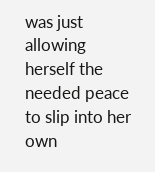was just allowing herself the needed peace to slip into her own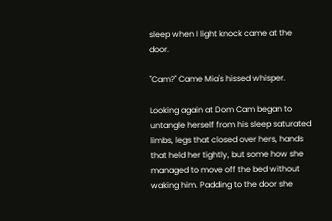sleep when I light knock came at the door.

"Cam?" Came Mia's hissed whisper.

Looking again at Dom Cam began to untangle herself from his sleep saturated limbs, legs that closed over hers, hands that held her tightly, but some how she managed to move off the bed without waking him. Padding to the door she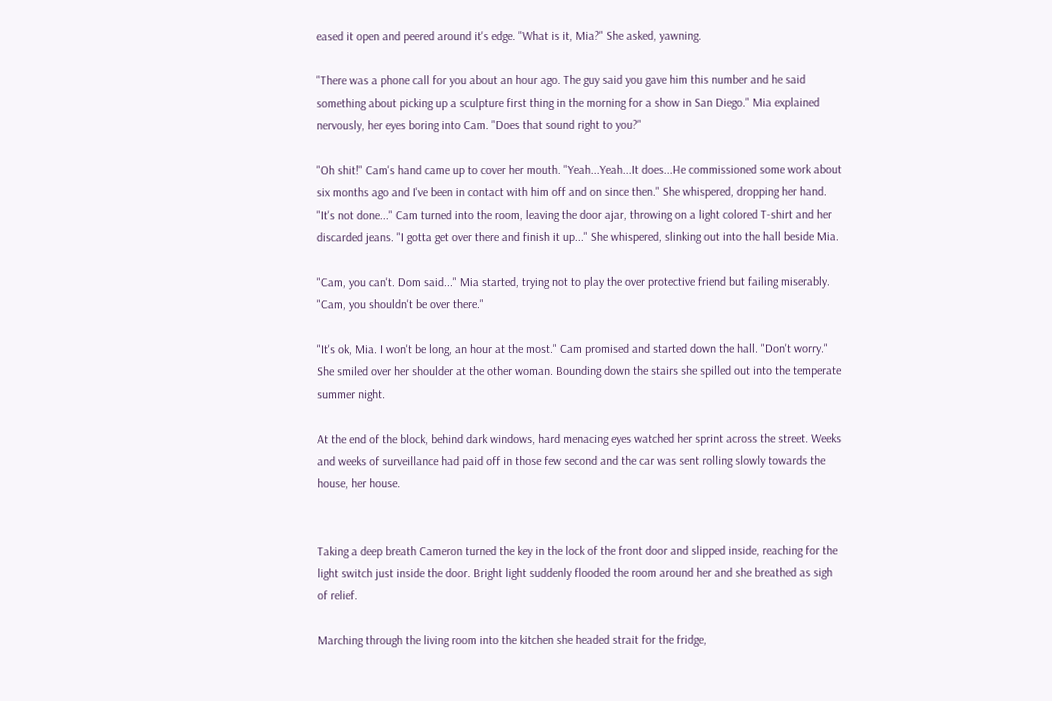eased it open and peered around it's edge. "What is it, Mia?" She asked, yawning.

"There was a phone call for you about an hour ago. The guy said you gave him this number and he said something about picking up a sculpture first thing in the morning for a show in San Diego." Mia explained nervously, her eyes boring into Cam. "Does that sound right to you?"

"Oh shit!" Cam's hand came up to cover her mouth. "Yeah...Yeah...It does...He commissioned some work about six months ago and I've been in contact with him off and on since then." She whispered, dropping her hand. "It's not done..." Cam turned into the room, leaving the door ajar, throwing on a light colored T-shirt and her discarded jeans. "I gotta get over there and finish it up..." She whispered, slinking out into the hall beside Mia.

"Cam, you can't. Dom said..." Mia started, trying not to play the over protective friend but failing miserably. "Cam, you shouldn't be over there."

"It's ok, Mia. I won't be long, an hour at the most." Cam promised and started down the hall. "Don't worry." She smiled over her shoulder at the other woman. Bounding down the stairs she spilled out into the temperate summer night.

At the end of the block, behind dark windows, hard menacing eyes watched her sprint across the street. Weeks and weeks of surveillance had paid off in those few second and the car was sent rolling slowly towards the house, her house.


Taking a deep breath Cameron turned the key in the lock of the front door and slipped inside, reaching for the light switch just inside the door. Bright light suddenly flooded the room around her and she breathed as sigh of relief.

Marching through the living room into the kitchen she headed strait for the fridge,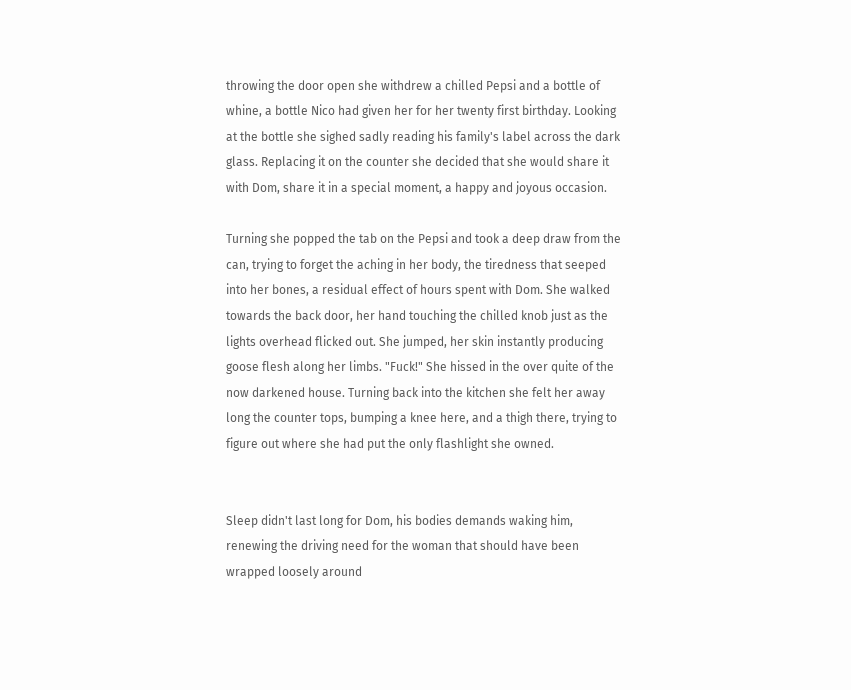throwing the door open she withdrew a chilled Pepsi and a bottle of whine, a bottle Nico had given her for her twenty first birthday. Looking at the bottle she sighed sadly reading his family's label across the dark glass. Replacing it on the counter she decided that she would share it with Dom, share it in a special moment, a happy and joyous occasion.

Turning she popped the tab on the Pepsi and took a deep draw from the can, trying to forget the aching in her body, the tiredness that seeped into her bones, a residual effect of hours spent with Dom. She walked towards the back door, her hand touching the chilled knob just as the lights overhead flicked out. She jumped, her skin instantly producing goose flesh along her limbs. "Fuck!" She hissed in the over quite of the now darkened house. Turning back into the kitchen she felt her away long the counter tops, bumping a knee here, and a thigh there, trying to figure out where she had put the only flashlight she owned.


Sleep didn't last long for Dom, his bodies demands waking him, renewing the driving need for the woman that should have been wrapped loosely around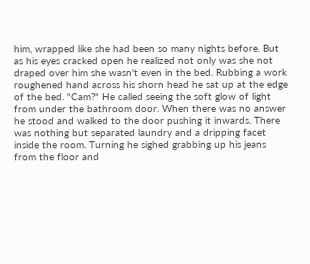him, wrapped like she had been so many nights before. But as his eyes cracked open he realized not only was she not draped over him she wasn't even in the bed. Rubbing a work roughened hand across his shorn head he sat up at the edge of the bed. "Cam?" He called seeing the soft glow of light from under the bathroom door. When there was no answer he stood and walked to the door pushing it inwards. There was nothing but separated laundry and a dripping facet inside the room. Turning he sighed grabbing up his jeans from the floor and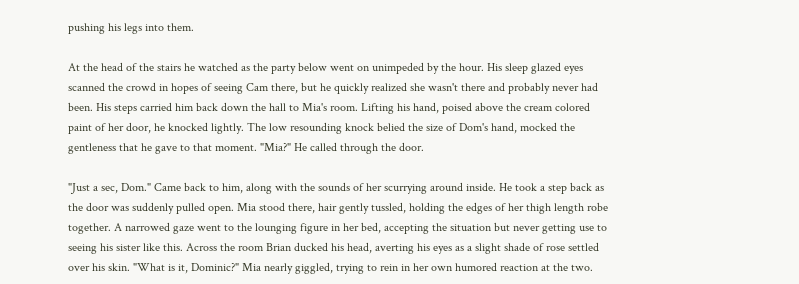pushing his legs into them.

At the head of the stairs he watched as the party below went on unimpeded by the hour. His sleep glazed eyes scanned the crowd in hopes of seeing Cam there, but he quickly realized she wasn't there and probably never had been. His steps carried him back down the hall to Mia's room. Lifting his hand, poised above the cream colored paint of her door, he knocked lightly. The low resounding knock belied the size of Dom's hand, mocked the gentleness that he gave to that moment. "Mia?" He called through the door.

"Just a sec, Dom." Came back to him, along with the sounds of her scurrying around inside. He took a step back as the door was suddenly pulled open. Mia stood there, hair gently tussled, holding the edges of her thigh length robe together. A narrowed gaze went to the lounging figure in her bed, accepting the situation but never getting use to seeing his sister like this. Across the room Brian ducked his head, averting his eyes as a slight shade of rose settled over his skin. "What is it, Dominic?" Mia nearly giggled, trying to rein in her own humored reaction at the two.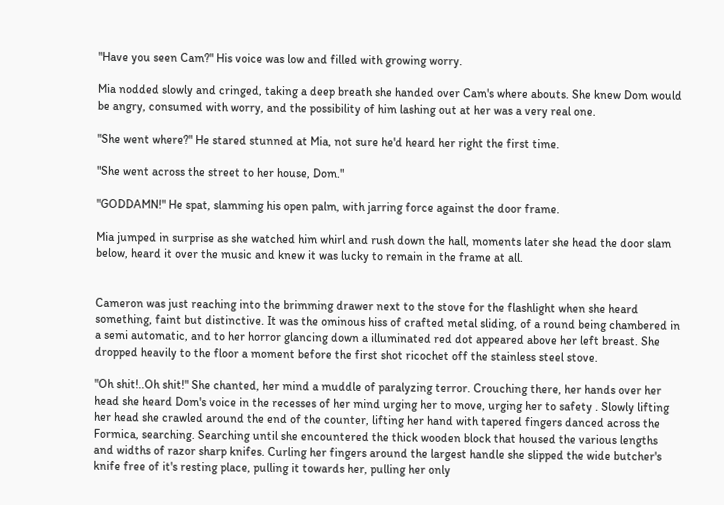"Have you seen Cam?" His voice was low and filled with growing worry.

Mia nodded slowly and cringed, taking a deep breath she handed over Cam's where abouts. She knew Dom would be angry, consumed with worry, and the possibility of him lashing out at her was a very real one.

"She went where?" He stared stunned at Mia, not sure he'd heard her right the first time.

"She went across the street to her house, Dom."

"GODDAMN!" He spat, slamming his open palm, with jarring force against the door frame.

Mia jumped in surprise as she watched him whirl and rush down the hall, moments later she head the door slam below, heard it over the music and knew it was lucky to remain in the frame at all.


Cameron was just reaching into the brimming drawer next to the stove for the flashlight when she heard something, faint but distinctive. It was the ominous hiss of crafted metal sliding, of a round being chambered in a semi automatic, and to her horror glancing down a illuminated red dot appeared above her left breast. She dropped heavily to the floor a moment before the first shot ricochet off the stainless steel stove.

"Oh shit!..Oh shit!" She chanted, her mind a muddle of paralyzing terror. Crouching there, her hands over her head she heard Dom's voice in the recesses of her mind urging her to move, urging her to safety . Slowly lifting her head she crawled around the end of the counter, lifting her hand with tapered fingers danced across the Formica, searching. Searching until she encountered the thick wooden block that housed the various lengths and widths of razor sharp knifes. Curling her fingers around the largest handle she slipped the wide butcher's knife free of it's resting place, pulling it towards her, pulling her only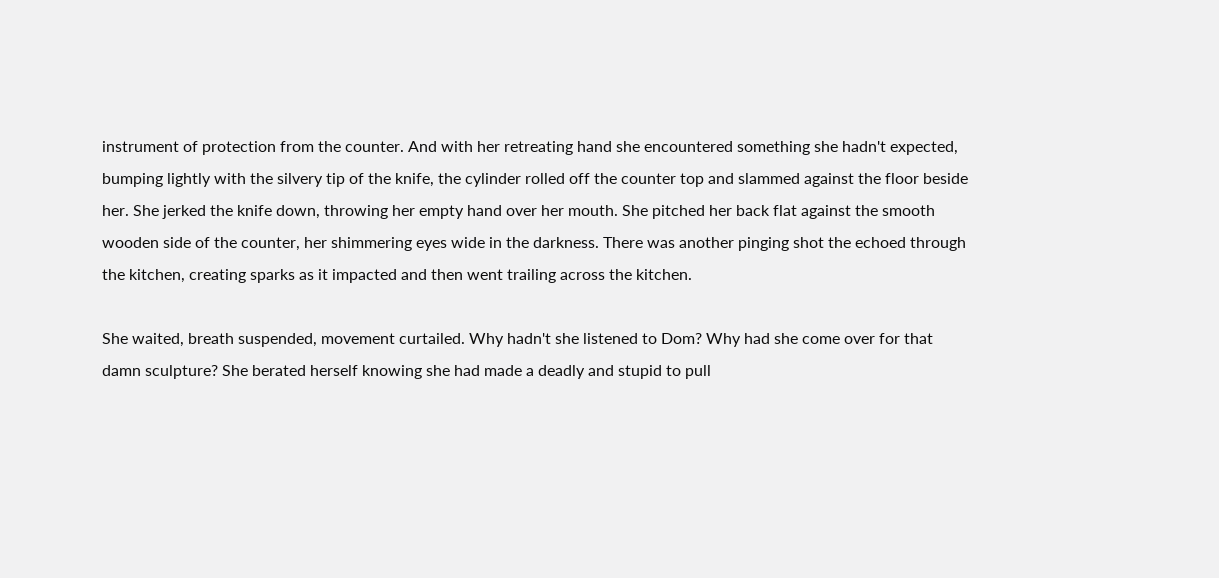instrument of protection from the counter. And with her retreating hand she encountered something she hadn't expected, bumping lightly with the silvery tip of the knife, the cylinder rolled off the counter top and slammed against the floor beside her. She jerked the knife down, throwing her empty hand over her mouth. She pitched her back flat against the smooth wooden side of the counter, her shimmering eyes wide in the darkness. There was another pinging shot the echoed through the kitchen, creating sparks as it impacted and then went trailing across the kitchen.

She waited, breath suspended, movement curtailed. Why hadn't she listened to Dom? Why had she come over for that damn sculpture? She berated herself knowing she had made a deadly and stupid to pull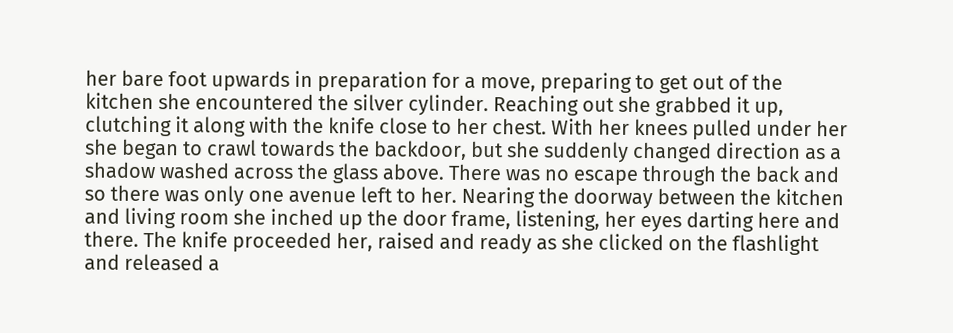her bare foot upwards in preparation for a move, preparing to get out of the kitchen she encountered the silver cylinder. Reaching out she grabbed it up, clutching it along with the knife close to her chest. With her knees pulled under her she began to crawl towards the backdoor, but she suddenly changed direction as a shadow washed across the glass above. There was no escape through the back and so there was only one avenue left to her. Nearing the doorway between the kitchen and living room she inched up the door frame, listening, her eyes darting here and there. The knife proceeded her, raised and ready as she clicked on the flashlight and released a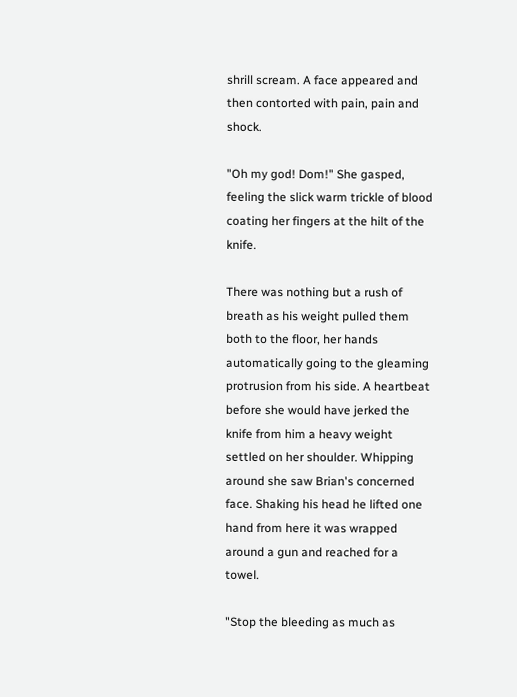shrill scream. A face appeared and then contorted with pain, pain and shock.

"Oh my god! Dom!" She gasped, feeling the slick warm trickle of blood coating her fingers at the hilt of the knife.

There was nothing but a rush of breath as his weight pulled them both to the floor, her hands automatically going to the gleaming protrusion from his side. A heartbeat before she would have jerked the knife from him a heavy weight settled on her shoulder. Whipping around she saw Brian's concerned face. Shaking his head he lifted one hand from here it was wrapped around a gun and reached for a towel.

"Stop the bleeding as much as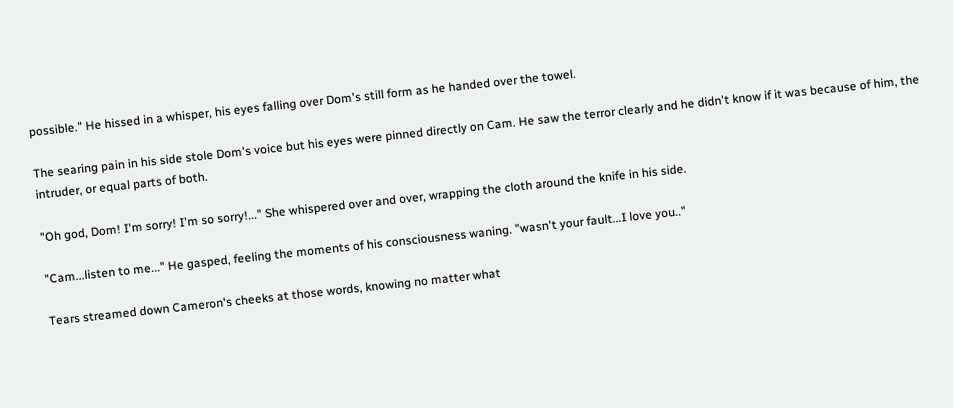possible." He hissed in a whisper, his eyes falling over Dom's still form as he handed over the towel.

The searing pain in his side stole Dom's voice but his eyes were pinned directly on Cam. He saw the terror clearly and he didn't know if it was because of him, the intruder, or equal parts of both.

"Oh god, Dom! I'm sorry! I'm so sorry!..." She whispered over and over, wrapping the cloth around the knife in his side.

"Cam...listen to me..." He gasped, feeling the moments of his consciousness waning. "wasn't your fault...I love you.."

Tears streamed down Cameron's cheeks at those words, knowing no matter what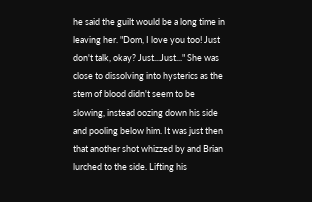he said the guilt would be a long time in leaving her. "Dom, I love you too! Just don't talk, okay? Just...Just..." She was close to dissolving into hysterics as the stem of blood didn't seem to be slowing, instead oozing down his side and pooling below him. It was just then that another shot whizzed by and Brian lurched to the side. Lifting his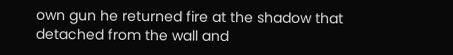own gun he returned fire at the shadow that detached from the wall and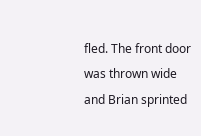fled. The front door was thrown wide and Brian sprinted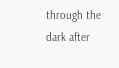through the dark after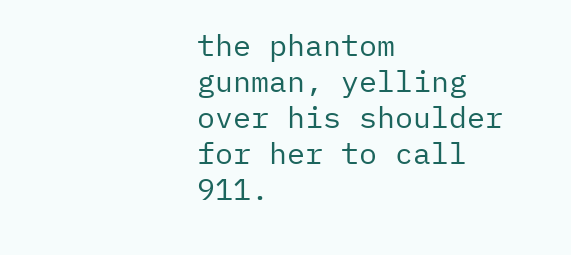the phantom gunman, yelling over his shoulder for her to call 911.